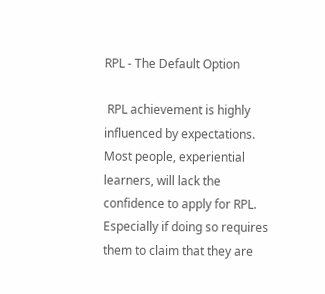RPL - The Default Option

 RPL achievement is highly influenced by expectations. Most people, experiential learners, will lack the confidence to apply for RPL. Especially if doing so requires them to claim that they are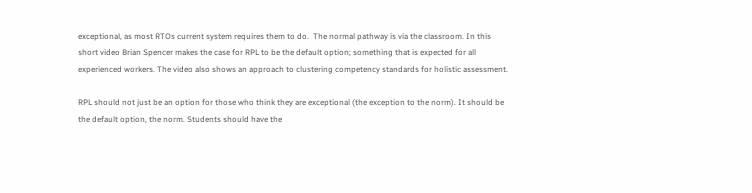exceptional, as most RTOs current system requires them to do.  The normal pathway is via the classroom. In this short video Brian Spencer makes the case for RPL to be the default option; something that is expected for all experienced workers. The video also shows an approach to clustering competency standards for holistic assessment.

RPL should not just be an option for those who think they are exceptional (the exception to the norm). It should be the default option, the norm. Students should have the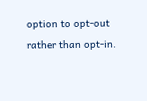option to opt-out rather than opt-in.